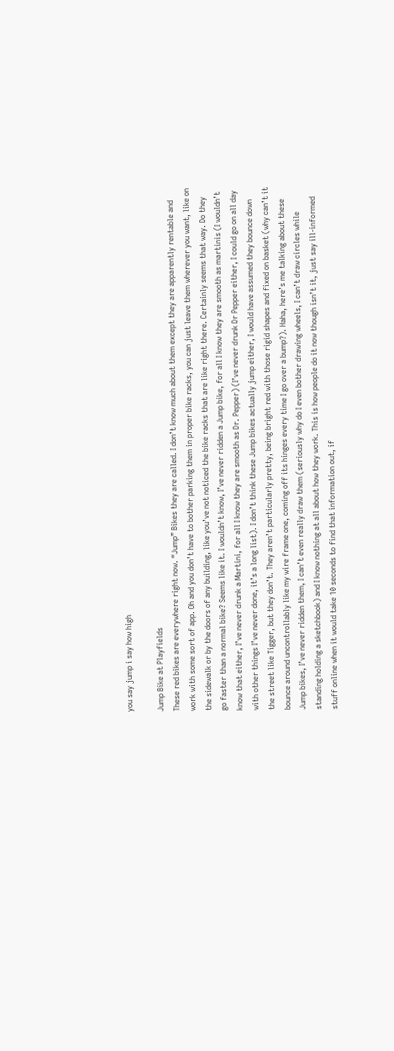you say jump i say how high

Jump Bike at Playfields
These red bikes are everywhere right now. “Jump” Bikes they are called. I don’t know much about them except they are apparently rentable and work with some sort of app. Oh and you don’t have to bother parking them in proper bike racks, you can just leave them wherever you want, like on the sidewalk or by the doors of any building, like you’ve not noticed the bike racks that are like right there. Certainly seems that way. Do they go faster than a normal bike? Seems like it. I wouldn’t know, I’ve never ridden a Jump bike, for all I know they are smooth as martinis (I wouldn’t know that either, I’ve never drunk a Martini, for all I know they are smooth as Dr. Pepper) (I’ve never drunk Dr Pepper either, I could go on all day with other things I’ve never done, it’s a long list). I don’t think these Jump bikes actually jump either, I would have assumed they bounce down the street like Tigger, but they don’t. They aren’t particularly pretty, being bright red with those rigid shapes and fixed on basket (why can’t it bounce around uncontrollably like my wire frame one, coming off its hinges every time I go over a bump?). Haha, here’s me talking about these Jump bikes, I’ve never ridden them, I can’t even really draw them (seriously why do I even bother drawing wheels, I can’t draw circles while standing holding a sketchbook) and I know nothing at all about how they work. This is how people do it now though isn’t it, just say ill-informed stuff online when it would take 10 seconds to find that information out, if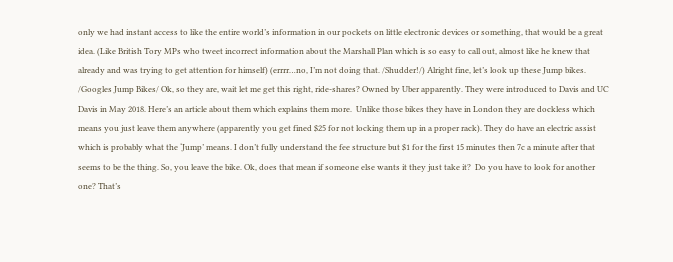only we had instant access to like the entire world’s information in our pockets on little electronic devices or something, that would be a great idea. (Like British Tory MPs who tweet incorrect information about the Marshall Plan which is so easy to call out, almost like he knew that already and was trying to get attention for himself) (errrr…no, I’m not doing that. /Shudder!/) Alright fine, let’s look up these Jump bikes. /Googles Jump Bikes/ Ok, so they are, wait let me get this right, ride-shares? Owned by Uber apparently. They were introduced to Davis and UC Davis in May 2018. Here’s an article about them which explains them more.  Unlike those bikes they have in London they are dockless which means you just leave them anywhere (apparently you get fined $25 for not locking them up in a proper rack). They do have an electric assist which is probably what the ‘Jump’ means. I don’t fully understand the fee structure but $1 for the first 15 minutes then 7c a minute after that seems to be the thing. So, you leave the bike. Ok, does that mean if someone else wants it they just take it?  Do you have to look for another one? That’s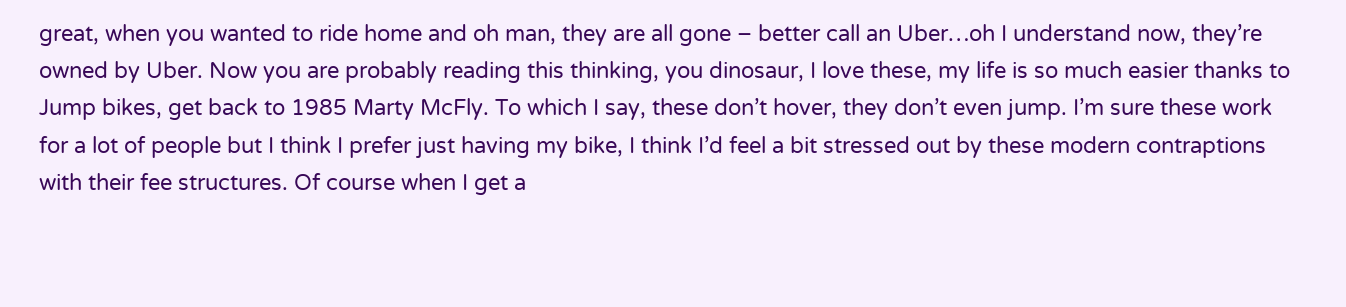great, when you wanted to ride home and oh man, they are all gone – better call an Uber…oh I understand now, they’re owned by Uber. Now you are probably reading this thinking, you dinosaur, I love these, my life is so much easier thanks to Jump bikes, get back to 1985 Marty McFly. To which I say, these don’t hover, they don’t even jump. I’m sure these work for a lot of people but I think I prefer just having my bike, I think I’d feel a bit stressed out by these modern contraptions with their fee structures. Of course when I get a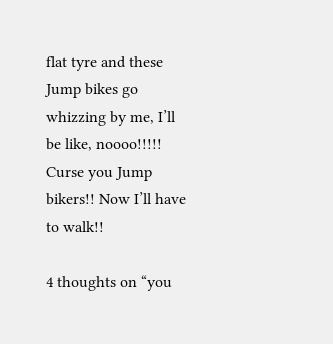flat tyre and these Jump bikes go whizzing by me, I’ll be like, noooo!!!!! Curse you Jump bikers!! Now I’ll have to walk!!

4 thoughts on “you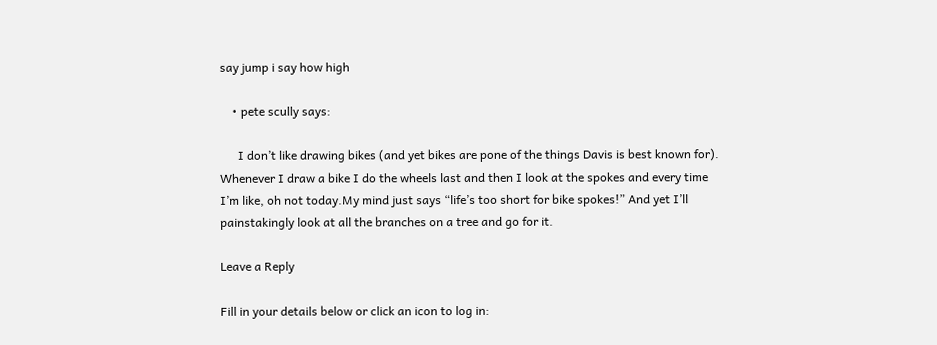say jump i say how high

    • pete scully says:

      I don’t like drawing bikes (and yet bikes are pone of the things Davis is best known for). Whenever I draw a bike I do the wheels last and then I look at the spokes and every time I’m like, oh not today.My mind just says “life’s too short for bike spokes!” And yet I’ll painstakingly look at all the branches on a tree and go for it.

Leave a Reply

Fill in your details below or click an icon to log in: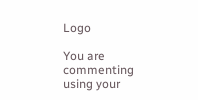Logo

You are commenting using your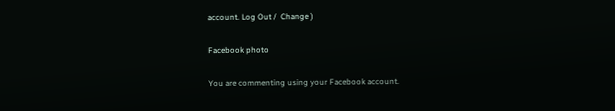account. Log Out /  Change )

Facebook photo

You are commenting using your Facebook account.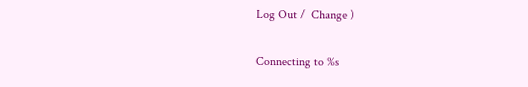Log Out /  Change )

Connecting to %s